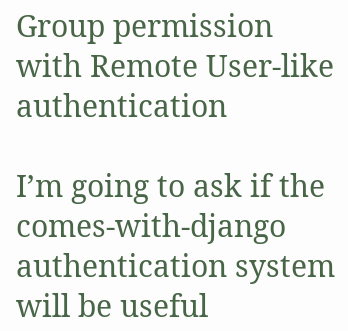Group permission with Remote User-like authentication

I’m going to ask if the comes-with-django authentication system will be useful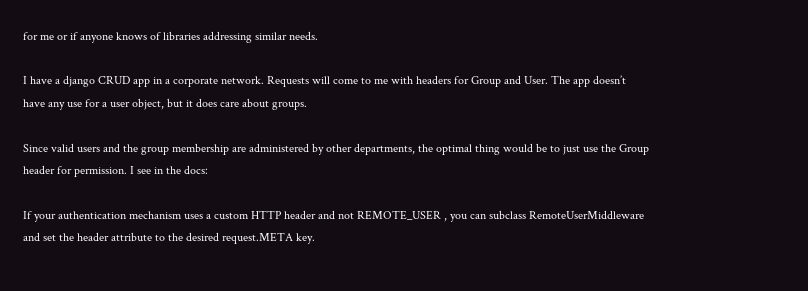for me or if anyone knows of libraries addressing similar needs.

I have a django CRUD app in a corporate network. Requests will come to me with headers for Group and User. The app doesn’t have any use for a user object, but it does care about groups.

Since valid users and the group membership are administered by other departments, the optimal thing would be to just use the Group header for permission. I see in the docs:

If your authentication mechanism uses a custom HTTP header and not REMOTE_USER , you can subclass RemoteUserMiddleware and set the header attribute to the desired request.META key.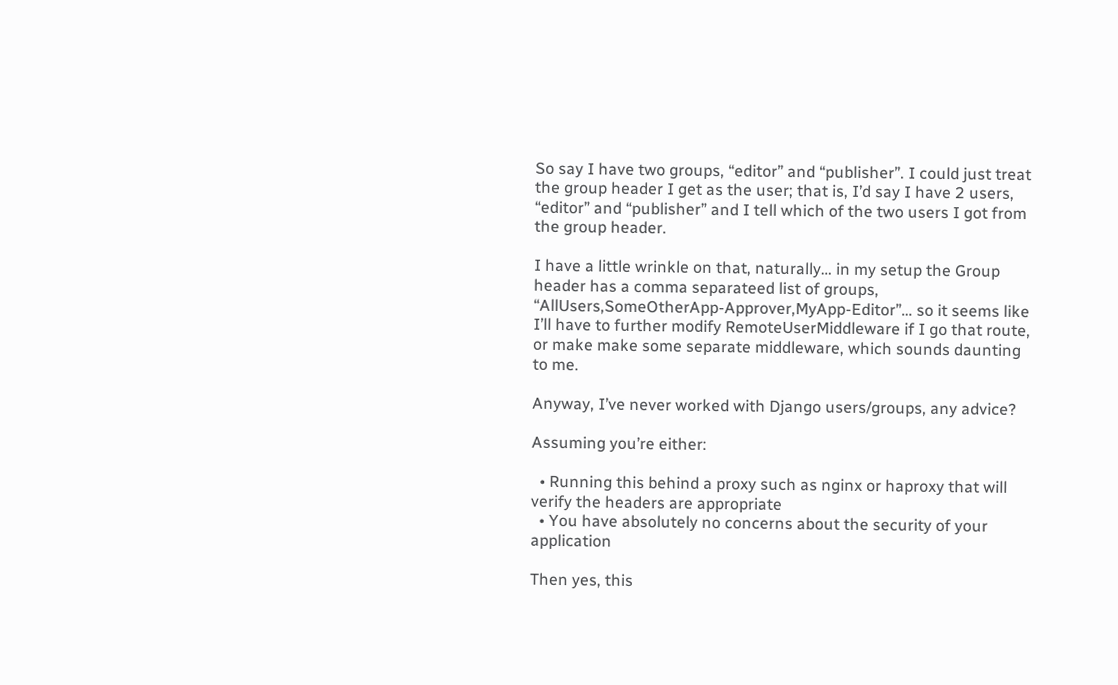So say I have two groups, “editor” and “publisher”. I could just treat the group header I get as the user; that is, I’d say I have 2 users, “editor” and “publisher” and I tell which of the two users I got from the group header.

I have a little wrinkle on that, naturally… in my setup the Group header has a comma separateed list of groups, “AllUsers,SomeOtherApp-Approver,MyApp-Editor”… so it seems like I’ll have to further modify RemoteUserMiddleware if I go that route, or make make some separate middleware, which sounds daunting to me.

Anyway, I’ve never worked with Django users/groups, any advice?

Assuming you’re either:

  • Running this behind a proxy such as nginx or haproxy that will verify the headers are appropriate
  • You have absolutely no concerns about the security of your application

Then yes, this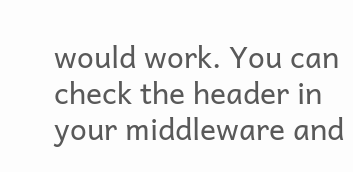would work. You can check the header in your middleware and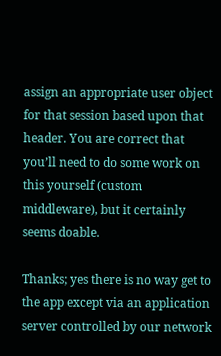assign an appropriate user object for that session based upon that header. You are correct that you’ll need to do some work on this yourself (custom middleware), but it certainly seems doable.

Thanks; yes there is no way get to the app except via an application server controlled by our network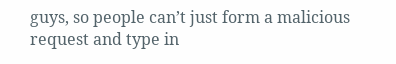guys, so people can’t just form a malicious request and type in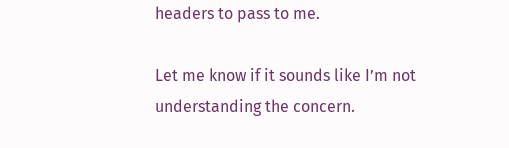headers to pass to me.

Let me know if it sounds like I’m not understanding the concern.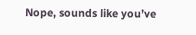Nope, sounds like you’ve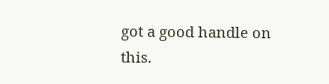got a good handle on this.